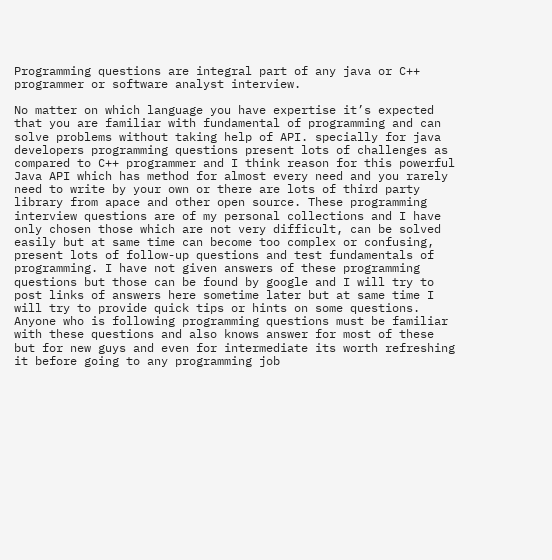Programming questions are integral part of any java or C++ programmer or software analyst interview.

No matter on which language you have expertise it’s expected that you are familiar with fundamental of programming and can solve problems without taking help of API. specially for java developers programming questions present lots of challenges as compared to C++ programmer and I think reason for this powerful Java API which has method for almost every need and you rarely need to write by your own or there are lots of third party library from apace and other open source. These programming interview questions are of my personal collections and I have only chosen those which are not very difficult, can be solved easily but at same time can become too complex or confusing, present lots of follow-up questions and test fundamentals of programming. I have not given answers of these programming questions but those can be found by google and I will try to post links of answers here sometime later but at same time I will try to provide quick tips or hints on some questions. Anyone who is following programming questions must be familiar with these questions and also knows answer for most of these but for new guys and even for intermediate its worth refreshing it before going to any programming job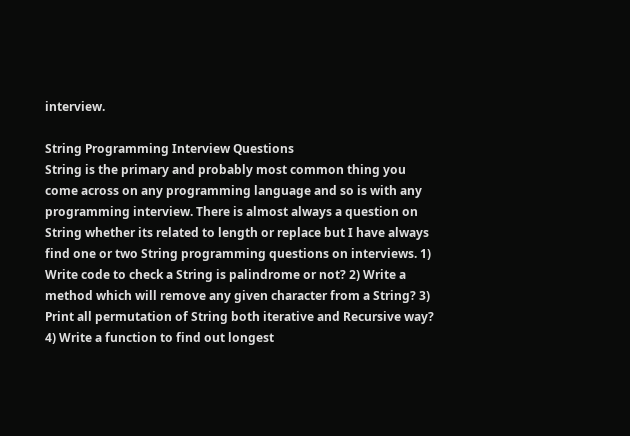interview.

String Programming Interview Questions
String is the primary and probably most common thing you come across on any programming language and so is with any programming interview. There is almost always a question on String whether its related to length or replace but I have always find one or two String programming questions on interviews. 1) Write code to check a String is palindrome or not? 2) Write a method which will remove any given character from a String? 3) Print all permutation of String both iterative and Recursive way? 4) Write a function to find out longest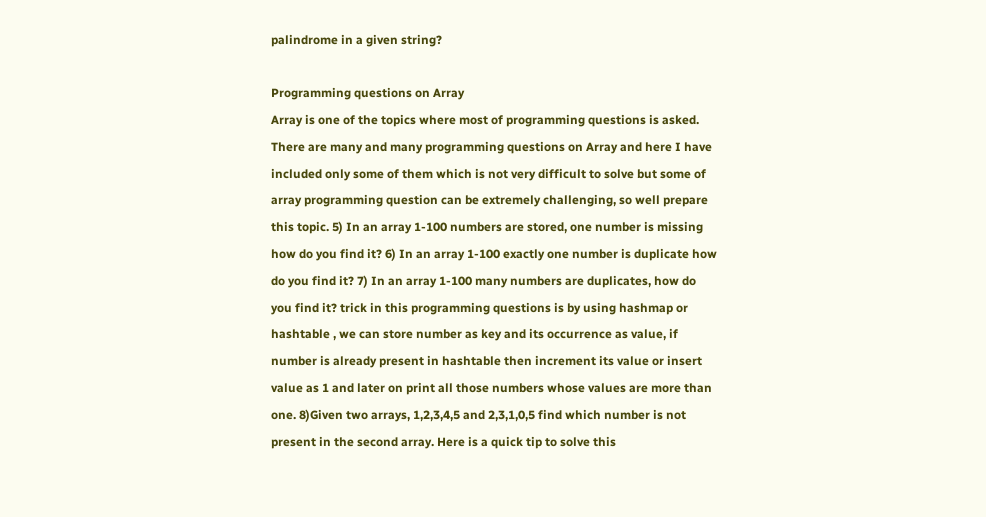palindrome in a given string?

Programming questions on Array
Array is one of the topics where most of programming questions is asked. There are many and many programming questions on Array and here I have included only some of them which is not very difficult to solve but some of array programming question can be extremely challenging, so well prepare this topic. 5) In an array 1-100 numbers are stored, one number is missing how do you find it? 6) In an array 1-100 exactly one number is duplicate how do you find it? 7) In an array 1-100 many numbers are duplicates, how do you find it? trick in this programming questions is by using hashmap or hashtable , we can store number as key and its occurrence as value, if number is already present in hashtable then increment its value or insert value as 1 and later on print all those numbers whose values are more than one. 8)Given two arrays, 1,2,3,4,5 and 2,3,1,0,5 find which number is not present in the second array. Here is a quick tip to solve this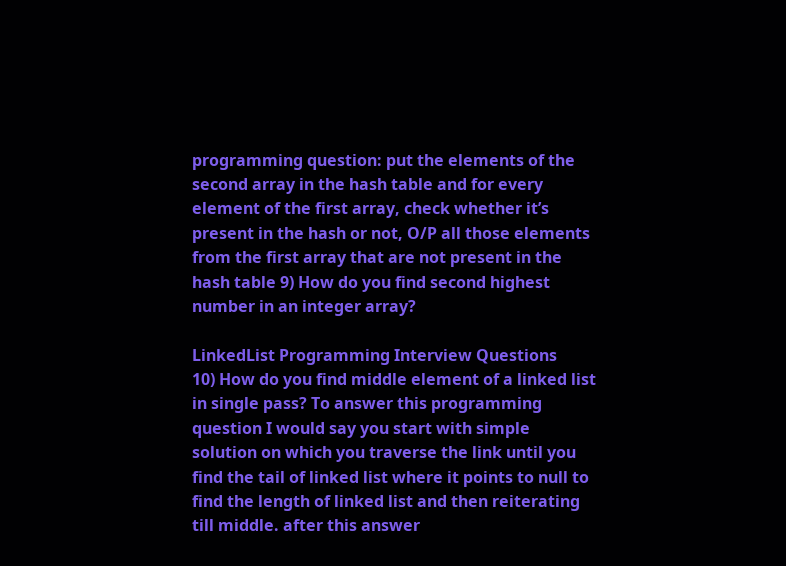programming question: put the elements of the second array in the hash table and for every element of the first array, check whether it’s present in the hash or not, O/P all those elements from the first array that are not present in the hash table 9) How do you find second highest number in an integer array?

LinkedList Programming Interview Questions
10) How do you find middle element of a linked list in single pass? To answer this programming question I would say you start with simple solution on which you traverse the link until you find the tail of linked list where it points to null to find the length of linked list and then reiterating till middle. after this answer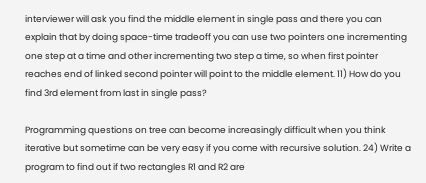interviewer will ask you find the middle element in single pass and there you can explain that by doing space-time tradeoff you can use two pointers one incrementing one step at a time and other incrementing two step a time, so when first pointer reaches end of linked second pointer will point to the middle element. 11) How do you find 3rd element from last in single pass?

Programming questions on tree can become increasingly difficult when you think iterative but sometime can be very easy if you come with recursive solution. 24) Write a program to find out if two rectangles R1 and R2 are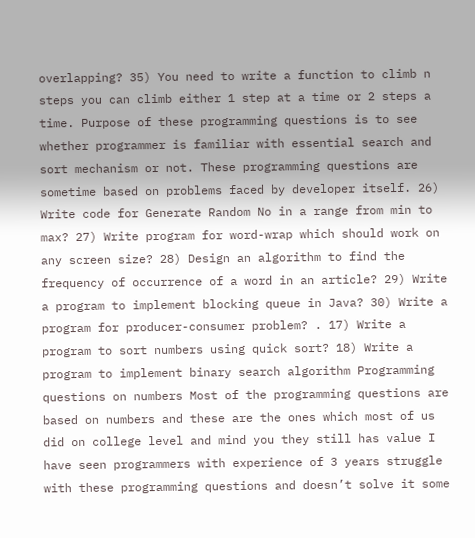overlapping? 35) You need to write a function to climb n steps you can climb either 1 step at a time or 2 steps a time. Purpose of these programming questions is to see whether programmer is familiar with essential search and sort mechanism or not. These programming questions are sometime based on problems faced by developer itself. 26) Write code for Generate Random No in a range from min to max? 27) Write program for word-wrap which should work on any screen size? 28) Design an algorithm to find the frequency of occurrence of a word in an article? 29) Write a program to implement blocking queue in Java? 30) Write a program for producer-consumer problem? . 17) Write a program to sort numbers using quick sort? 18) Write a program to implement binary search algorithm Programming questions on numbers Most of the programming questions are based on numbers and these are the ones which most of us did on college level and mind you they still has value I have seen programmers with experience of 3 years struggle with these programming questions and doesn’t solve it some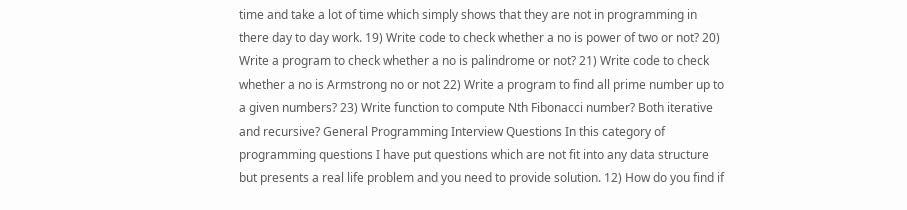time and take a lot of time which simply shows that they are not in programming in there day to day work. 19) Write code to check whether a no is power of two or not? 20) Write a program to check whether a no is palindrome or not? 21) Write code to check whether a no is Armstrong no or not 22) Write a program to find all prime number up to a given numbers? 23) Write function to compute Nth Fibonacci number? Both iterative and recursive? General Programming Interview Questions In this category of programming questions I have put questions which are not fit into any data structure but presents a real life problem and you need to provide solution. 12) How do you find if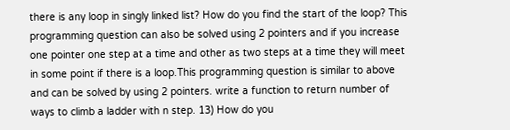there is any loop in singly linked list? How do you find the start of the loop? This programming question can also be solved using 2 pointers and if you increase one pointer one step at a time and other as two steps at a time they will meet in some point if there is a loop.This programming question is similar to above and can be solved by using 2 pointers. write a function to return number of ways to climb a ladder with n step. 13) How do you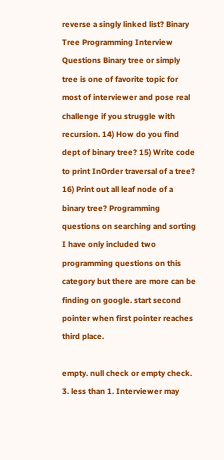reverse a singly linked list? Binary Tree Programming Interview Questions Binary tree or simply tree is one of favorite topic for most of interviewer and pose real challenge if you struggle with recursion. 14) How do you find dept of binary tree? 15) Write code to print InOrder traversal of a tree? 16) Print out all leaf node of a binary tree? Programming questions on searching and sorting I have only included two programming questions on this category but there are more can be finding on google. start second pointer when first pointer reaches third place.

empty. null check or empty check. 3. less than 1. Interviewer may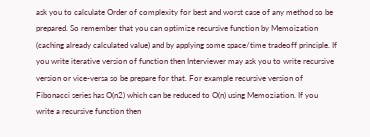ask you to calculate Order of complexity for best and worst case of any method so be prepared. So remember that you can optimize recursive function by Memoization (caching already calculated value) and by applying some space/time tradeoff principle. If you write iterative version of function then Interviewer may ask you to write recursive version or vice-versa so be prepare for that. For example recursive version of Fibonacci series has O(n2) which can be reduced to O(n) using Memoziation. If you write a recursive function then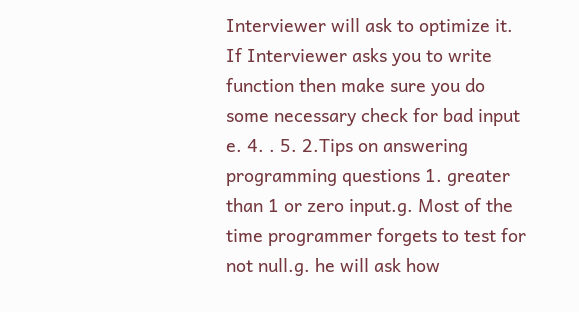Interviewer will ask to optimize it. If Interviewer asks you to write function then make sure you do some necessary check for bad input e. 4. . 5. 2.Tips on answering programming questions 1. greater than 1 or zero input.g. Most of the time programmer forgets to test for not null.g. he will ask how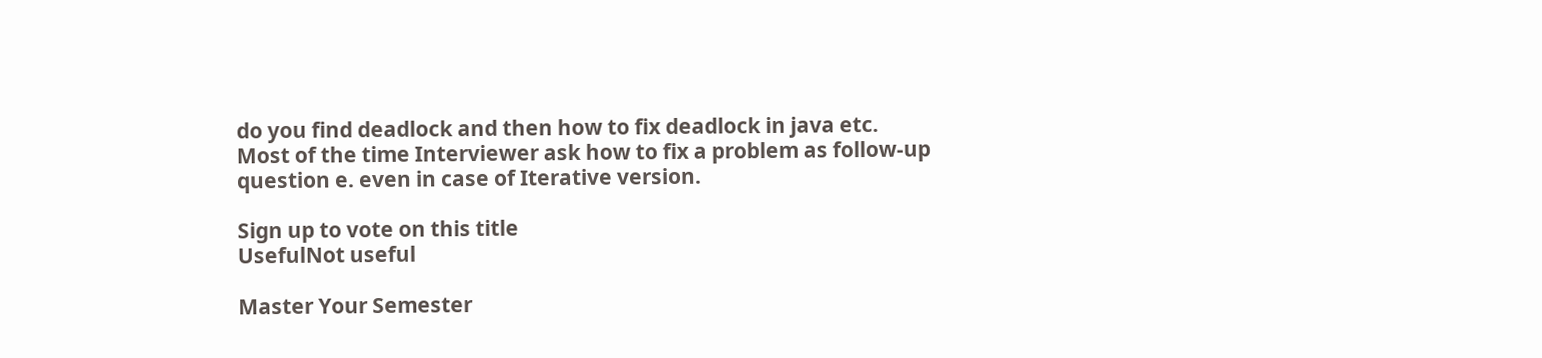do you find deadlock and then how to fix deadlock in java etc. Most of the time Interviewer ask how to fix a problem as follow-up question e. even in case of Iterative version.

Sign up to vote on this title
UsefulNot useful

Master Your Semester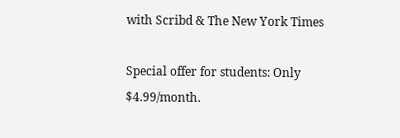with Scribd & The New York Times

Special offer for students: Only $4.99/month.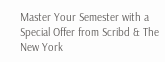Master Your Semester with a Special Offer from Scribd & The New York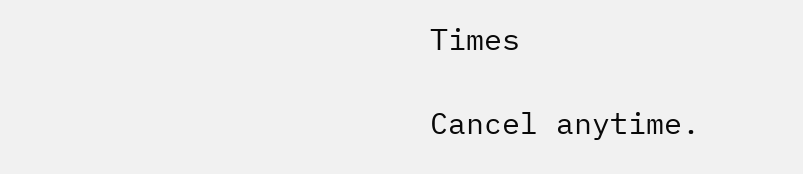Times

Cancel anytime.